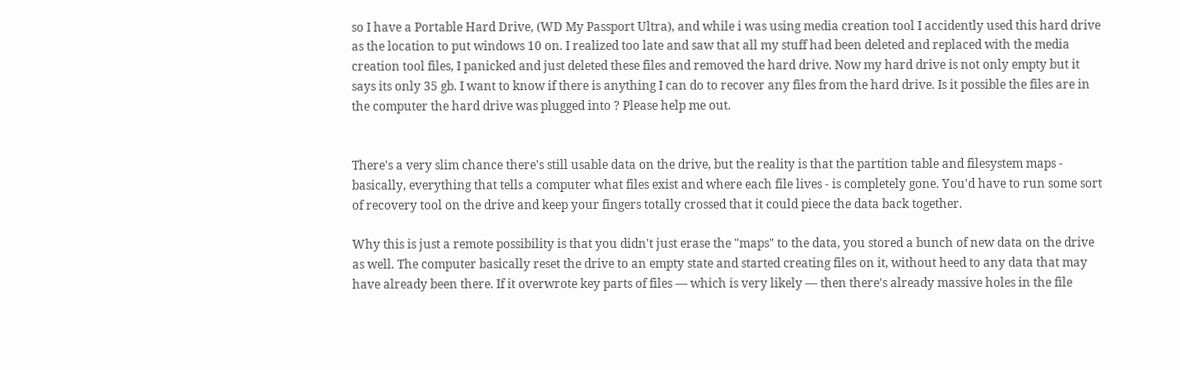so I have a Portable Hard Drive, (WD My Passport Ultra), and while i was using media creation tool I accidently used this hard drive as the location to put windows 10 on. I realized too late and saw that all my stuff had been deleted and replaced with the media creation tool files, I panicked and just deleted these files and removed the hard drive. Now my hard drive is not only empty but it says its only 35 gb. I want to know if there is anything I can do to recover any files from the hard drive. Is it possible the files are in the computer the hard drive was plugged into ? Please help me out.


There's a very slim chance there's still usable data on the drive, but the reality is that the partition table and filesystem maps - basically, everything that tells a computer what files exist and where each file lives - is completely gone. You'd have to run some sort of recovery tool on the drive and keep your fingers totally crossed that it could piece the data back together.

Why this is just a remote possibility is that you didn't just erase the "maps" to the data, you stored a bunch of new data on the drive as well. The computer basically reset the drive to an empty state and started creating files on it, without heed to any data that may have already been there. If it overwrote key parts of files — which is very likely — then there's already massive holes in the file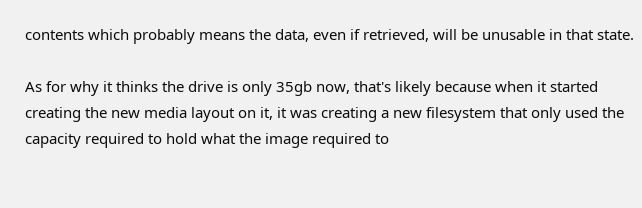contents which probably means the data, even if retrieved, will be unusable in that state.

As for why it thinks the drive is only 35gb now, that's likely because when it started creating the new media layout on it, it was creating a new filesystem that only used the capacity required to hold what the image required to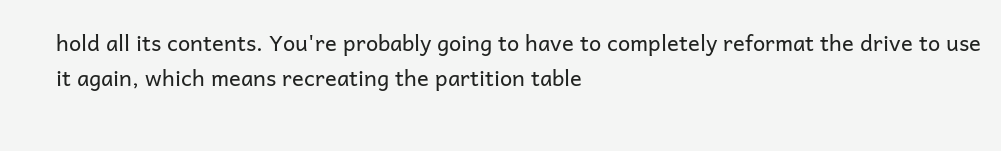hold all its contents. You're probably going to have to completely reformat the drive to use it again, which means recreating the partition table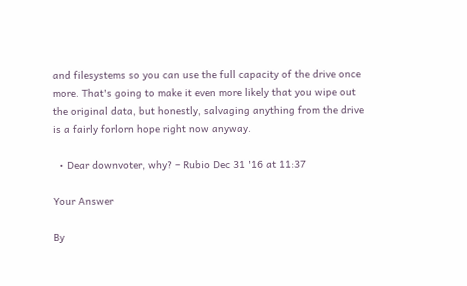and filesystems so you can use the full capacity of the drive once more. That's going to make it even more likely that you wipe out the original data, but honestly, salvaging anything from the drive is a fairly forlorn hope right now anyway.

  • Dear downvoter, why? – Rubio Dec 31 '16 at 11:37

Your Answer

By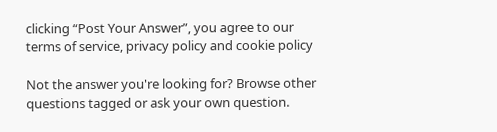clicking “Post Your Answer”, you agree to our terms of service, privacy policy and cookie policy

Not the answer you're looking for? Browse other questions tagged or ask your own question.